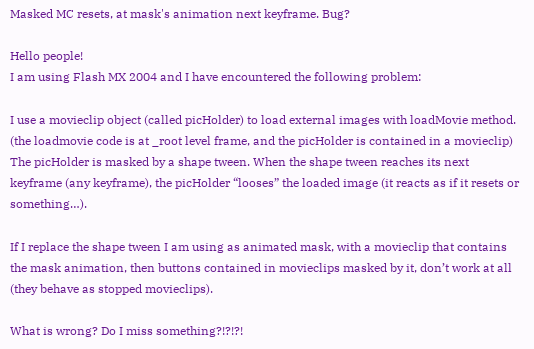Masked MC resets, at mask's animation next keyframe. Bug?

Hello people!
I am using Flash MX 2004 and I have encountered the following problem:

I use a movieclip object (called picHolder) to load external images with loadMovie method. (the loadmovie code is at _root level frame, and the picHolder is contained in a movieclip) The picHolder is masked by a shape tween. When the shape tween reaches its next keyframe (any keyframe), the picHolder “looses” the loaded image (it reacts as if it resets or something…).

If I replace the shape tween I am using as animated mask, with a movieclip that contains the mask animation, then buttons contained in movieclips masked by it, don’t work at all (they behave as stopped movieclips).

What is wrong? Do I miss something?!?!?!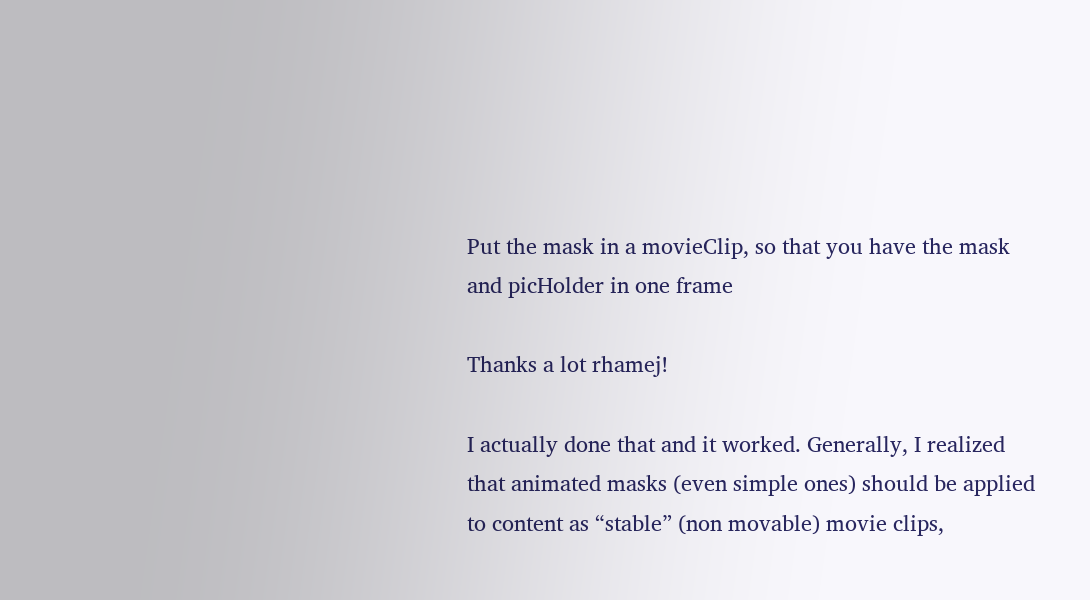Put the mask in a movieClip, so that you have the mask and picHolder in one frame

Thanks a lot rhamej!

I actually done that and it worked. Generally, I realized that animated masks (even simple ones) should be applied to content as “stable” (non movable) movie clips,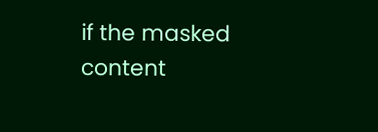if the masked content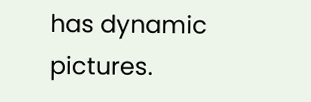has dynamic pictures.